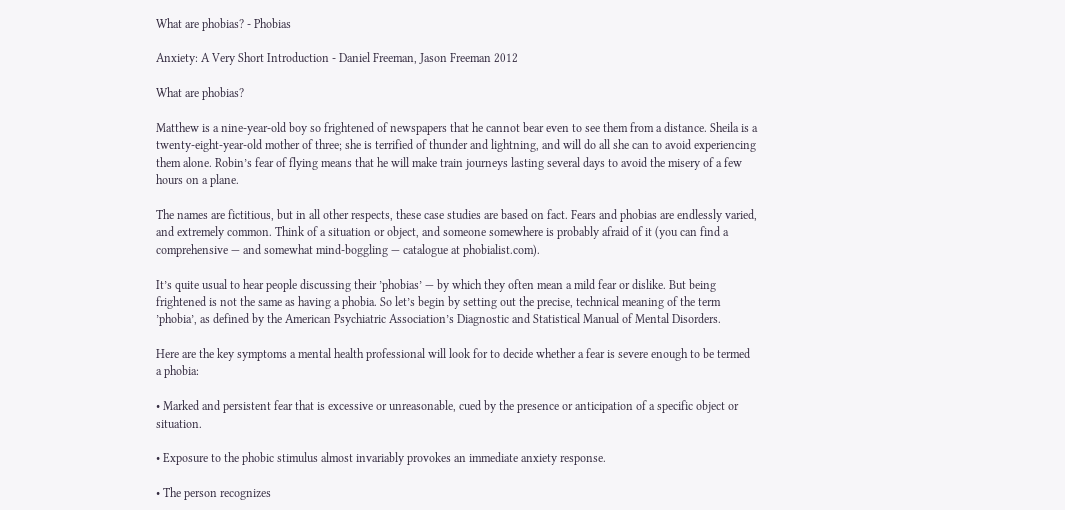What are phobias? - Phobias

Anxiety: A Very Short Introduction - Daniel Freeman, Jason Freeman 2012

What are phobias?

Matthew is a nine-year-old boy so frightened of newspapers that he cannot bear even to see them from a distance. Sheila is a twenty-eight-year-old mother of three; she is terrified of thunder and lightning, and will do all she can to avoid experiencing them alone. Robin’s fear of flying means that he will make train journeys lasting several days to avoid the misery of a few hours on a plane.

The names are fictitious, but in all other respects, these case studies are based on fact. Fears and phobias are endlessly varied, and extremely common. Think of a situation or object, and someone somewhere is probably afraid of it (you can find a comprehensive — and somewhat mind-boggling — catalogue at phobialist.com).

It’s quite usual to hear people discussing their ’phobias’ — by which they often mean a mild fear or dislike. But being frightened is not the same as having a phobia. So let’s begin by setting out the precise, technical meaning of the term ’phobia’, as defined by the American Psychiatric Association’s Diagnostic and Statistical Manual of Mental Disorders.

Here are the key symptoms a mental health professional will look for to decide whether a fear is severe enough to be termed a phobia:

• Marked and persistent fear that is excessive or unreasonable, cued by the presence or anticipation of a specific object or situation.

• Exposure to the phobic stimulus almost invariably provokes an immediate anxiety response.

• The person recognizes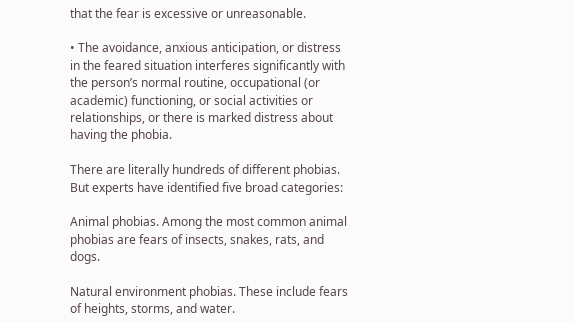that the fear is excessive or unreasonable.

• The avoidance, anxious anticipation, or distress in the feared situation interferes significantly with the person’s normal routine, occupational (or academic) functioning, or social activities or relationships, or there is marked distress about having the phobia.

There are literally hundreds of different phobias. But experts have identified five broad categories:

Animal phobias. Among the most common animal phobias are fears of insects, snakes, rats, and dogs.

Natural environment phobias. These include fears of heights, storms, and water.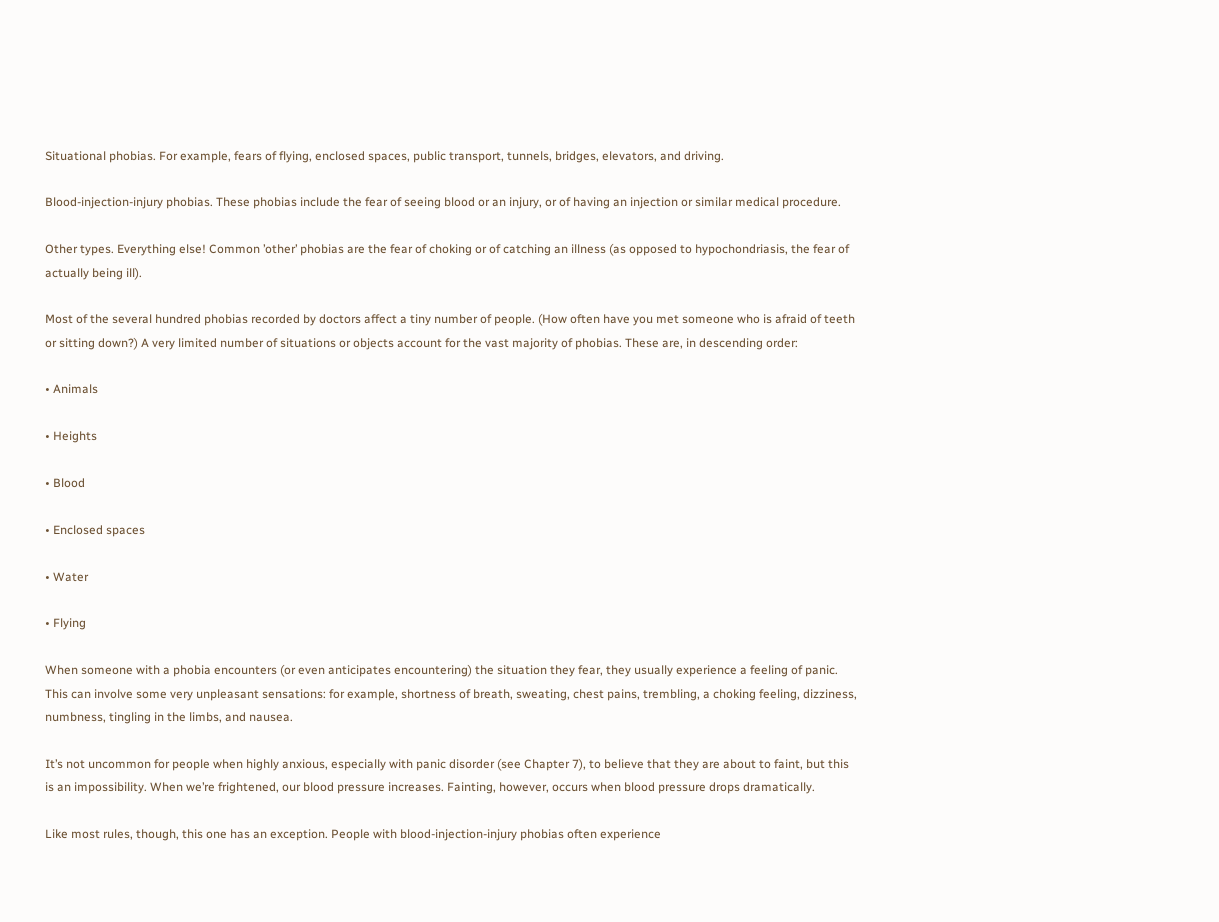Situational phobias. For example, fears of flying, enclosed spaces, public transport, tunnels, bridges, elevators, and driving.

Blood-injection-injury phobias. These phobias include the fear of seeing blood or an injury, or of having an injection or similar medical procedure.

Other types. Everything else! Common ’other’ phobias are the fear of choking or of catching an illness (as opposed to hypochondriasis, the fear of actually being ill).

Most of the several hundred phobias recorded by doctors affect a tiny number of people. (How often have you met someone who is afraid of teeth or sitting down?) A very limited number of situations or objects account for the vast majority of phobias. These are, in descending order:

• Animals

• Heights

• Blood

• Enclosed spaces

• Water

• Flying

When someone with a phobia encounters (or even anticipates encountering) the situation they fear, they usually experience a feeling of panic. This can involve some very unpleasant sensations: for example, shortness of breath, sweating, chest pains, trembling, a choking feeling, dizziness, numbness, tingling in the limbs, and nausea.

It’s not uncommon for people when highly anxious, especially with panic disorder (see Chapter 7), to believe that they are about to faint, but this is an impossibility. When we’re frightened, our blood pressure increases. Fainting, however, occurs when blood pressure drops dramatically.

Like most rules, though, this one has an exception. People with blood-injection-injury phobias often experience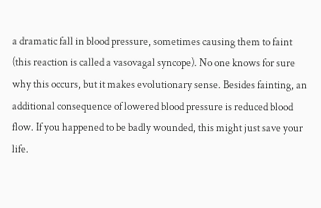a dramatic fall in blood pressure, sometimes causing them to faint (this reaction is called a vasovagal syncope). No one knows for sure why this occurs, but it makes evolutionary sense. Besides fainting, an additional consequence of lowered blood pressure is reduced blood flow. If you happened to be badly wounded, this might just save your life.